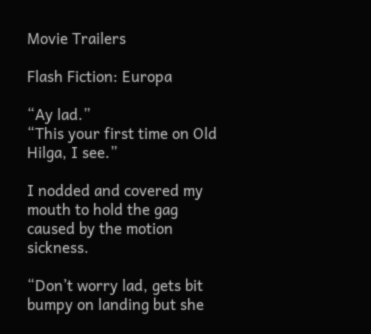Movie Trailers

Flash Fiction: Europa

“Ay lad.”
“This your first time on Old Hilga, I see.”

I nodded and covered my mouth to hold the gag caused by the motion sickness.

“Don’t worry lad, gets bit bumpy on landing but she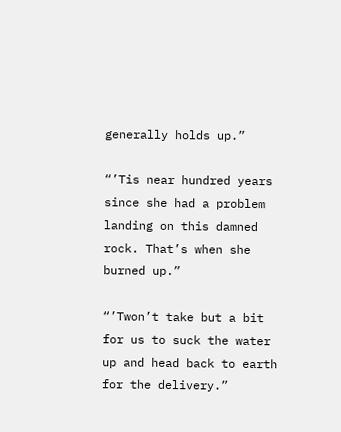generally holds up.”

“’Tis near hundred years since she had a problem landing on this damned rock. That’s when she burned up.”

“’Twon’t take but a bit for us to suck the water up and head back to earth for the delivery.”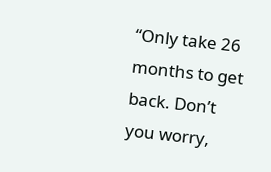“Only take 26 months to get back. Don’t you worry,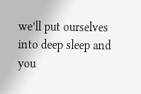we’ll put ourselves into deep sleep and you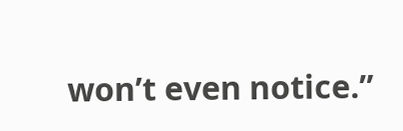won’t even notice.”